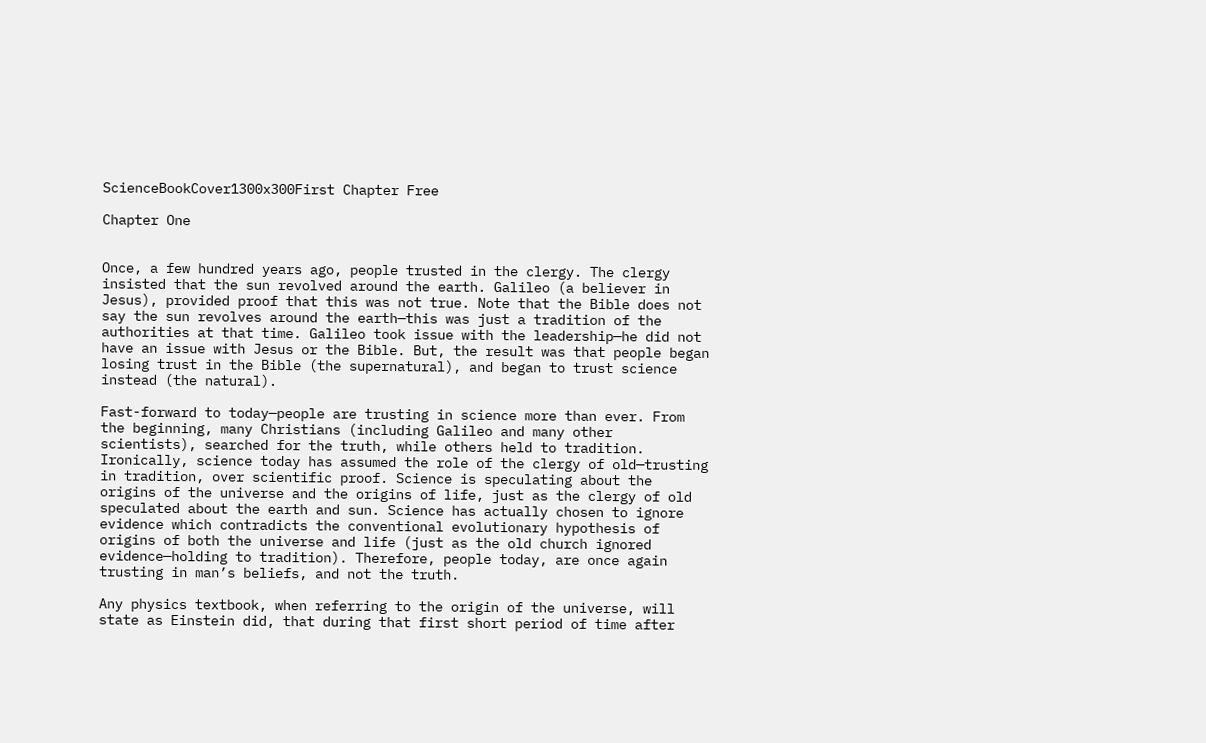ScienceBookCover1300x300First Chapter Free

Chapter One


Once, a few hundred years ago, people trusted in the clergy. The clergy insisted that the sun revolved around the earth. Galileo (a believer in Jesus), provided proof that this was not true. Note that the Bible does not say the sun revolves around the earth—this was just a tradition of the authorities at that time. Galileo took issue with the leadership—he did not have an issue with Jesus or the Bible. But, the result was that people began losing trust in the Bible (the supernatural), and began to trust science instead (the natural).

Fast-forward to today—people are trusting in science more than ever. From the beginning, many Christians (including Galileo and many other scientists), searched for the truth, while others held to tradition. Ironically, science today has assumed the role of the clergy of old—trusting in tradition, over scientific proof. Science is speculating about the origins of the universe and the origins of life, just as the clergy of old speculated about the earth and sun. Science has actually chosen to ignore evidence which contradicts the conventional evolutionary hypothesis of origins of both the universe and life (just as the old church ignored evidence—holding to tradition). Therefore, people today, are once again trusting in man’s beliefs, and not the truth.

Any physics textbook, when referring to the origin of the universe, will state as Einstein did, that during that first short period of time after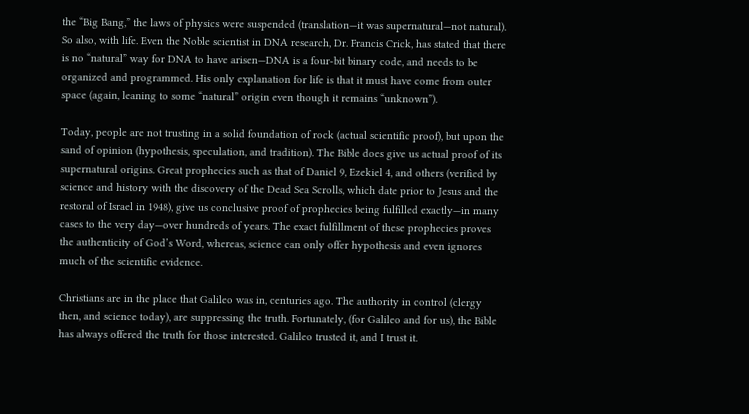the “Big Bang,” the laws of physics were suspended (translation—it was supernatural—not natural). So also, with life. Even the Noble scientist in DNA research, Dr. Francis Crick, has stated that there is no “natural” way for DNA to have arisen—DNA is a four-bit binary code, and needs to be organized and programmed. His only explanation for life is that it must have come from outer space (again, leaning to some “natural” origin even though it remains “unknown”).

Today, people are not trusting in a solid foundation of rock (actual scientific proof), but upon the sand of opinion (hypothesis, speculation, and tradition). The Bible does give us actual proof of its supernatural origins. Great prophecies such as that of Daniel 9, Ezekiel 4, and others (verified by science and history with the discovery of the Dead Sea Scrolls, which date prior to Jesus and the restoral of Israel in 1948), give us conclusive proof of prophecies being fulfilled exactly—in many cases to the very day—over hundreds of years. The exact fulfillment of these prophecies proves the authenticity of God’s Word, whereas, science can only offer hypothesis and even ignores much of the scientific evidence.

Christians are in the place that Galileo was in, centuries ago. The authority in control (clergy then, and science today), are suppressing the truth. Fortunately, (for Galileo and for us), the Bible has always offered the truth for those interested. Galileo trusted it, and I trust it.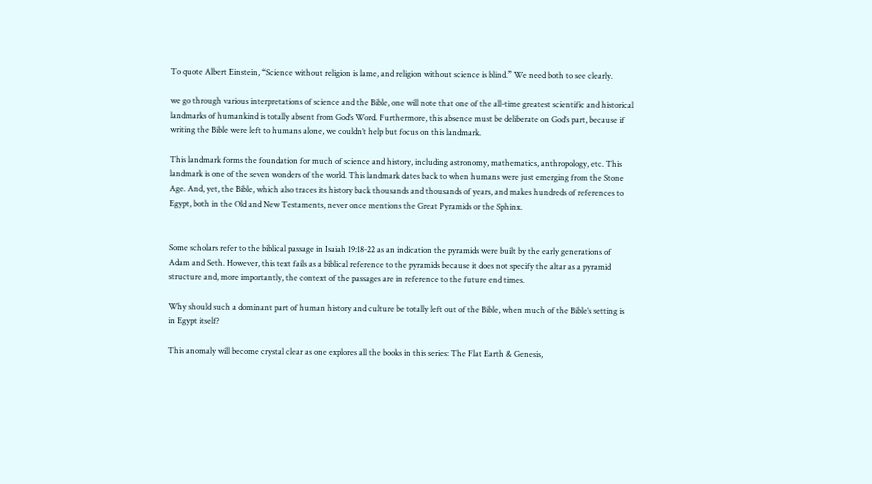To quote Albert Einstein, “Science without religion is lame, and religion without science is blind.” We need both to see clearly.

we go through various interpretations of science and the Bible, one will note that one of the all-time greatest scientific and historical landmarks of humankind is totally absent from God’s Word. Furthermore, this absence must be deliberate on God’s part, because if writing the Bible were left to humans alone, we couldn’t help but focus on this landmark.

This landmark forms the foundation for much of science and history, including astronomy, mathematics, anthropology, etc. This landmark is one of the seven wonders of the world. This landmark dates back to when humans were just emerging from the Stone Age. And, yet, the Bible, which also traces its history back thousands and thousands of years, and makes hundreds of references to Egypt, both in the Old and New Testaments, never once mentions the Great Pyramids or the Sphinx.


Some scholars refer to the biblical passage in Isaiah 19:18-22 as an indication the pyramids were built by the early generations of Adam and Seth. However, this text fails as a biblical reference to the pyramids because it does not specify the altar as a pyramid structure and, more importantly, the context of the passages are in reference to the future end times.

Why should such a dominant part of human history and culture be totally left out of the Bible, when much of the Bible’s setting is in Egypt itself?

This anomaly will become crystal clear as one explores all the books in this series: The Flat Earth & Genesis,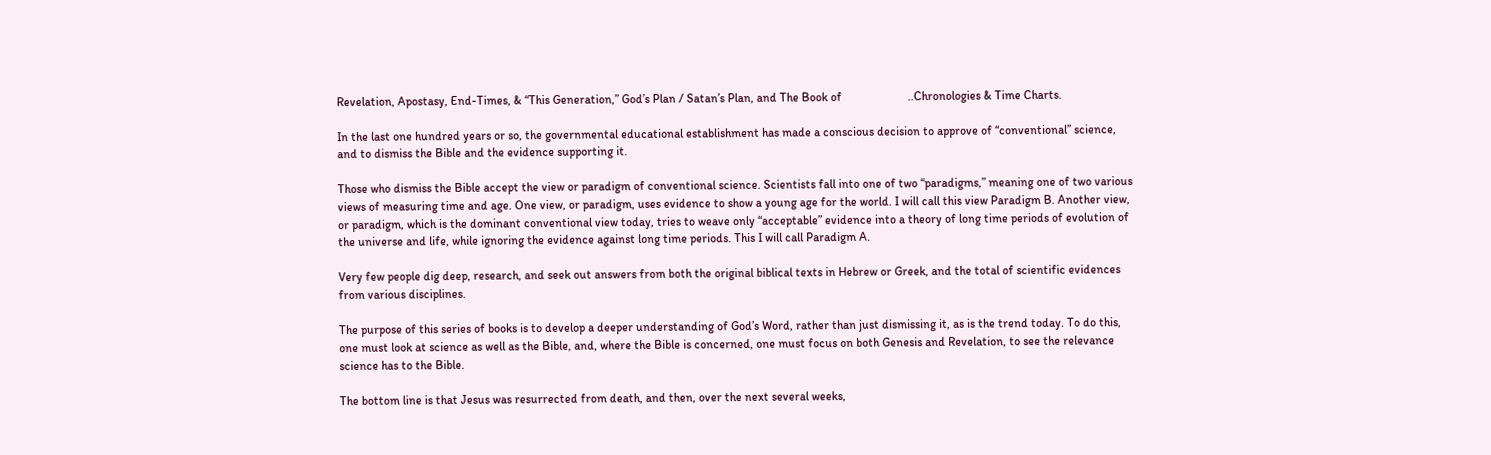Revelation, Apostasy, End-Times, & “This Generation,” God’s Plan / Satan’s Plan, and The Book of                      ..Chronologies & Time Charts.

In the last one hundred years or so, the governmental educational establishment has made a conscious decision to approve of “conventional” science, and to dismiss the Bible and the evidence supporting it.

Those who dismiss the Bible accept the view or paradigm of conventional science. Scientists fall into one of two “paradigms,” meaning one of two various views of measuring time and age. One view, or paradigm, uses evidence to show a young age for the world. I will call this view Paradigm B. Another view, or paradigm, which is the dominant conventional view today, tries to weave only “acceptable” evidence into a theory of long time periods of evolution of the universe and life, while ignoring the evidence against long time periods. This I will call Paradigm A.

Very few people dig deep, research, and seek out answers from both the original biblical texts in Hebrew or Greek, and the total of scientific evidences from various disciplines.

The purpose of this series of books is to develop a deeper understanding of God’s Word, rather than just dismissing it, as is the trend today. To do this, one must look at science as well as the Bible, and, where the Bible is concerned, one must focus on both Genesis and Revelation, to see the relevance science has to the Bible.

The bottom line is that Jesus was resurrected from death, and then, over the next several weeks,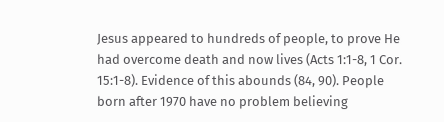Jesus appeared to hundreds of people, to prove He had overcome death and now lives (Acts 1:1-8, 1 Cor. 15:1-8). Evidence of this abounds (84, 90). People born after 1970 have no problem believing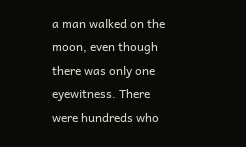a man walked on the moon, even though there was only one eyewitness. There were hundreds who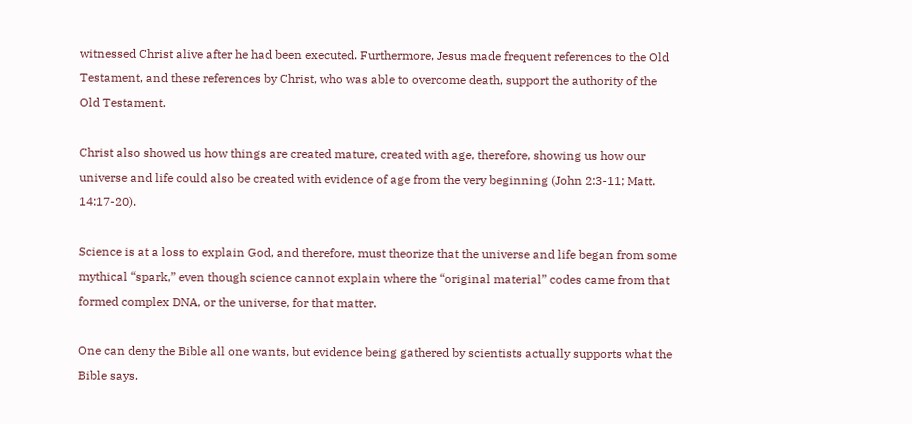witnessed Christ alive after he had been executed. Furthermore, Jesus made frequent references to the Old Testament, and these references by Christ, who was able to overcome death, support the authority of the Old Testament.

Christ also showed us how things are created mature, created with age, therefore, showing us how our universe and life could also be created with evidence of age from the very beginning (John 2:3-11; Matt. 14:17-20).

Science is at a loss to explain God, and therefore, must theorize that the universe and life began from some mythical “spark,” even though science cannot explain where the “original material” codes came from that formed complex DNA, or the universe, for that matter.

One can deny the Bible all one wants, but evidence being gathered by scientists actually supports what the Bible says.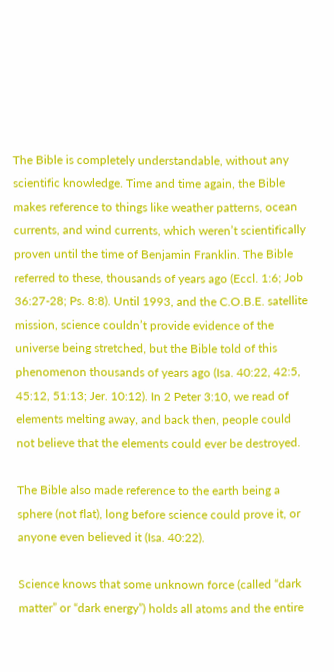The Bible is completely understandable, without any scientific knowledge. Time and time again, the Bible makes reference to things like weather patterns, ocean currents, and wind currents, which weren’t scientifically proven until the time of Benjamin Franklin. The Bible referred to these, thousands of years ago (Eccl. 1:6; Job 36:27-28; Ps. 8:8). Until 1993, and the C.O.B.E. satellite mission, science couldn’t provide evidence of the universe being stretched, but the Bible told of this phenomenon thousands of years ago (Isa. 40:22, 42:5, 45:12, 51:13; Jer. 10:12). In 2 Peter 3:10, we read of elements melting away, and back then, people could not believe that the elements could ever be destroyed.

The Bible also made reference to the earth being a sphere (not flat), long before science could prove it, or anyone even believed it (Isa. 40:22).

Science knows that some unknown force (called “dark matter” or “dark energy”) holds all atoms and the entire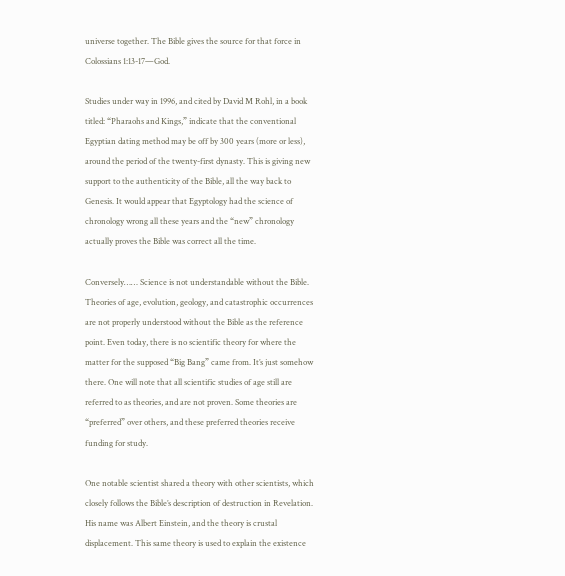universe together. The Bible gives the source for that force in Colossians 1:13-17—God.

Studies under way in 1996, and cited by David M Rohl, in a book titled: “Pharaohs and Kings,” indicate that the conventional Egyptian dating method may be off by 300 years (more or less), around the period of the twenty-first dynasty. This is giving new support to the authenticity of the Bible, all the way back to Genesis. It would appear that Egyptology had the science of chronology wrong all these years and the “new” chronology actually proves the Bible was correct all the time.

Conversely…… Science is not understandable without the Bible. Theories of age, evolution, geology, and catastrophic occurrences are not properly understood without the Bible as the reference point. Even today, there is no scientific theory for where the matter for the supposed “Big Bang” came from. It’s just somehow there. One will note that all scientific studies of age still are referred to as theories, and are not proven. Some theories are “preferred” over others, and these preferred theories receive funding for study.

One notable scientist shared a theory with other scientists, which closely follows the Bible’s description of destruction in Revelation. His name was Albert Einstein, and the theory is crustal displacement. This same theory is used to explain the existence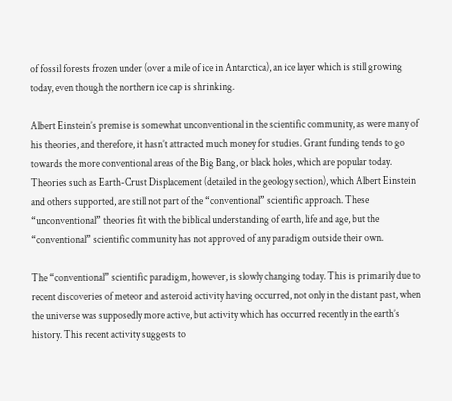of fossil forests frozen under (over a mile of ice in Antarctica), an ice layer which is still growing today, even though the northern ice cap is shrinking.

Albert Einstein’s premise is somewhat unconventional in the scientific community, as were many of his theories, and therefore, it hasn’t attracted much money for studies. Grant funding tends to go towards the more conventional areas of the Big Bang, or black holes, which are popular today. Theories such as Earth-Crust Displacement (detailed in the geology section), which Albert Einstein and others supported, are still not part of the “conventional” scientific approach. These “unconventional” theories fit with the biblical understanding of earth, life and age, but the “conventional” scientific community has not approved of any paradigm outside their own.

The “conventional” scientific paradigm, however, is slowly changing today. This is primarily due to recent discoveries of meteor and asteroid activity having occurred, not only in the distant past, when the universe was supposedly more active, but activity which has occurred recently in the earth’s history. This recent activity suggests to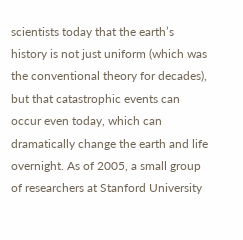scientists today that the earth’s history is not just uniform (which was the conventional theory for decades), but that catastrophic events can occur even today, which can dramatically change the earth and life overnight. As of 2005, a small group of researchers at Stanford University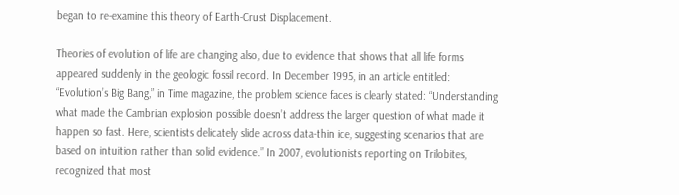began to re-examine this theory of Earth-Crust Displacement.

Theories of evolution of life are changing also, due to evidence that shows that all life forms appeared suddenly in the geologic fossil record. In December 1995, in an article entitled: “Evolution’s Big Bang,” in Time magazine, the problem science faces is clearly stated: “Understanding what made the Cambrian explosion possible doesn’t address the larger question of what made it happen so fast. Here, scientists delicately slide across data-thin ice, suggesting scenarios that are based on intuition rather than solid evidence.” In 2007, evolutionists reporting on Trilobites, recognized that most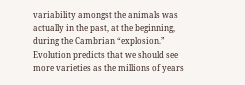variability amongst the animals was actually in the past, at the beginning, during the Cambrian “explosion.” Evolution predicts that we should see more varieties as the millions of years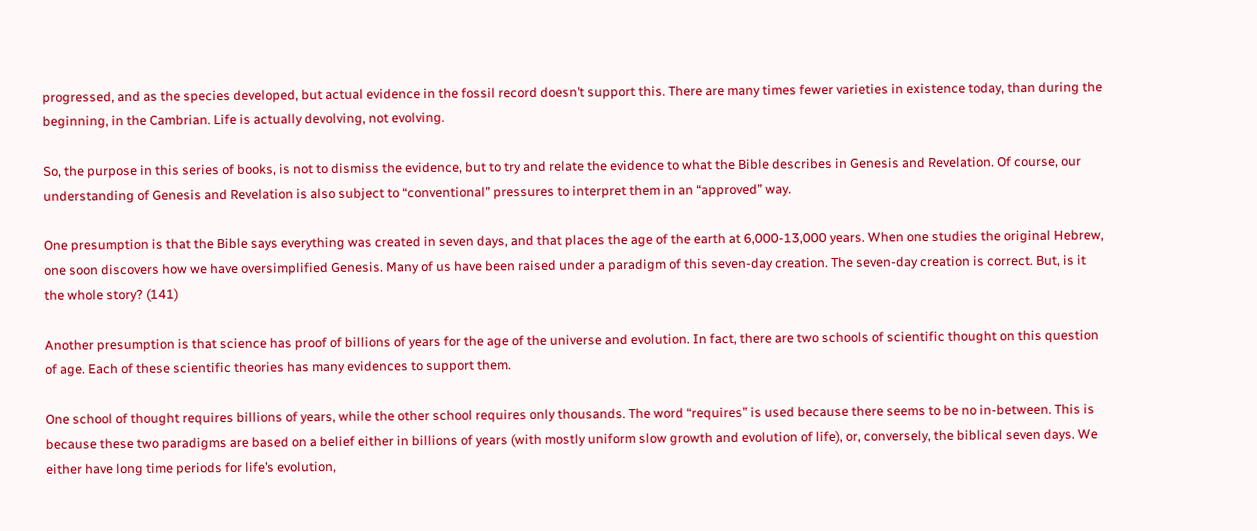progressed, and as the species developed, but actual evidence in the fossil record doesn’t support this. There are many times fewer varieties in existence today, than during the beginning, in the Cambrian. Life is actually devolving, not evolving.

So, the purpose in this series of books, is not to dismiss the evidence, but to try and relate the evidence to what the Bible describes in Genesis and Revelation. Of course, our understanding of Genesis and Revelation is also subject to “conventional” pressures to interpret them in an “approved” way.

One presumption is that the Bible says everything was created in seven days, and that places the age of the earth at 6,000-13,000 years. When one studies the original Hebrew, one soon discovers how we have oversimplified Genesis. Many of us have been raised under a paradigm of this seven-day creation. The seven-day creation is correct. But, is it the whole story? (141)

Another presumption is that science has proof of billions of years for the age of the universe and evolution. In fact, there are two schools of scientific thought on this question of age. Each of these scientific theories has many evidences to support them.

One school of thought requires billions of years, while the other school requires only thousands. The word “requires” is used because there seems to be no in-between. This is because these two paradigms are based on a belief either in billions of years (with mostly uniform slow growth and evolution of life), or, conversely, the biblical seven days. We either have long time periods for life’s evolution,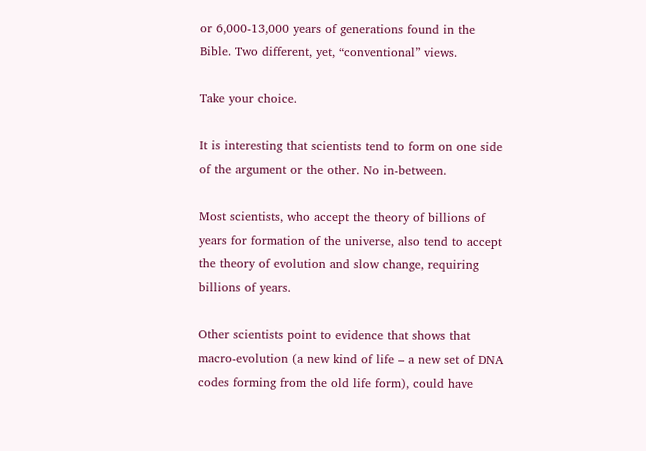or 6,000-13,000 years of generations found in the Bible. Two different, yet, “conventional” views.

Take your choice.

It is interesting that scientists tend to form on one side of the argument or the other. No in-between.

Most scientists, who accept the theory of billions of years for formation of the universe, also tend to accept the theory of evolution and slow change, requiring billions of years.

Other scientists point to evidence that shows that macro-evolution (a new kind of life – a new set of DNA codes forming from the old life form), could have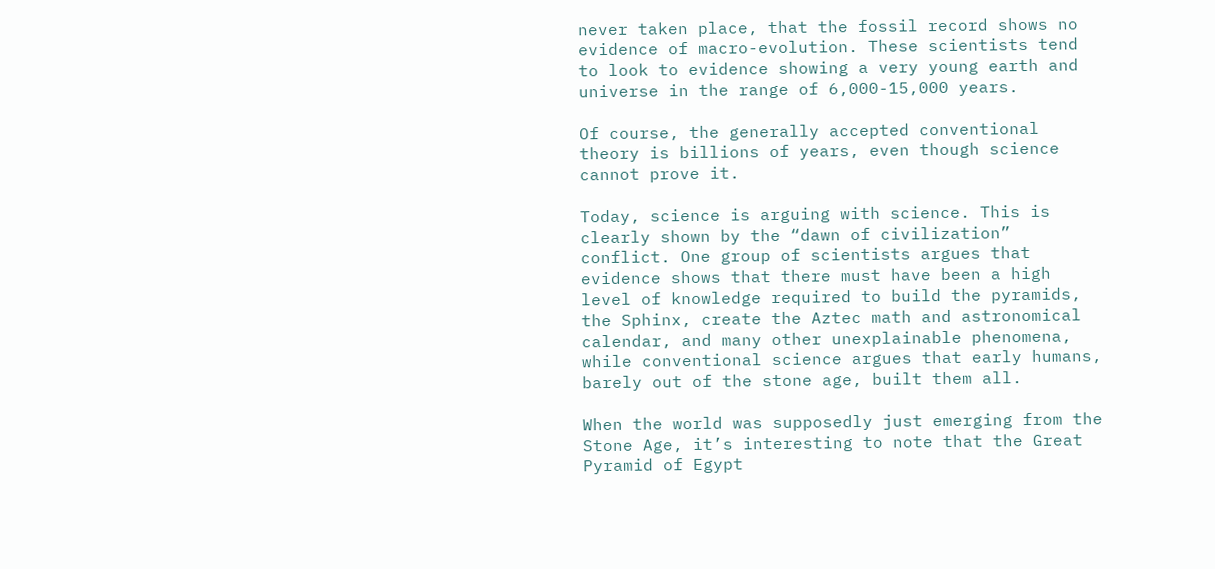never taken place, that the fossil record shows no evidence of macro-evolution. These scientists tend to look to evidence showing a very young earth and universe in the range of 6,000-15,000 years.

Of course, the generally accepted conventional theory is billions of years, even though science cannot prove it.

Today, science is arguing with science. This is clearly shown by the “dawn of civilization” conflict. One group of scientists argues that evidence shows that there must have been a high level of knowledge required to build the pyramids, the Sphinx, create the Aztec math and astronomical calendar, and many other unexplainable phenomena, while conventional science argues that early humans, barely out of the stone age, built them all.

When the world was supposedly just emerging from the Stone Age, it’s interesting to note that the Great Pyramid of Egypt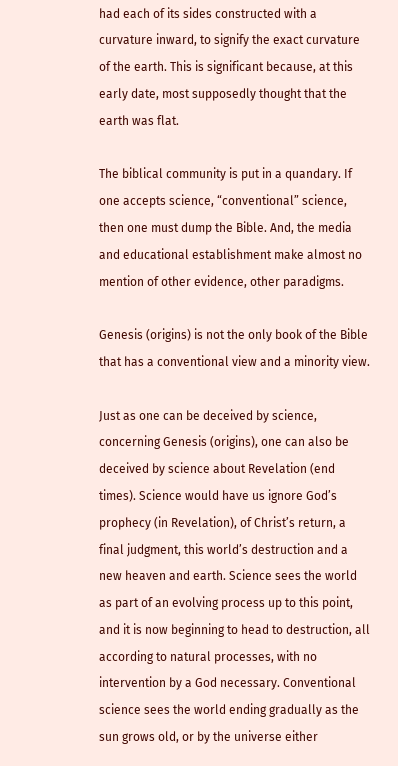had each of its sides constructed with a curvature inward, to signify the exact curvature of the earth. This is significant because, at this early date, most supposedly thought that the earth was flat.

The biblical community is put in a quandary. If one accepts science, “conventional” science, then one must dump the Bible. And, the media and educational establishment make almost no mention of other evidence, other paradigms.

Genesis (origins) is not the only book of the Bible that has a conventional view and a minority view.

Just as one can be deceived by science, concerning Genesis (origins), one can also be deceived by science about Revelation (end times). Science would have us ignore God’s prophecy (in Revelation), of Christ’s return, a final judgment, this world’s destruction and a new heaven and earth. Science sees the world as part of an evolving process up to this point, and it is now beginning to head to destruction, all according to natural processes, with no intervention by a God necessary. Conventional science sees the world ending gradually as the sun grows old, or by the universe either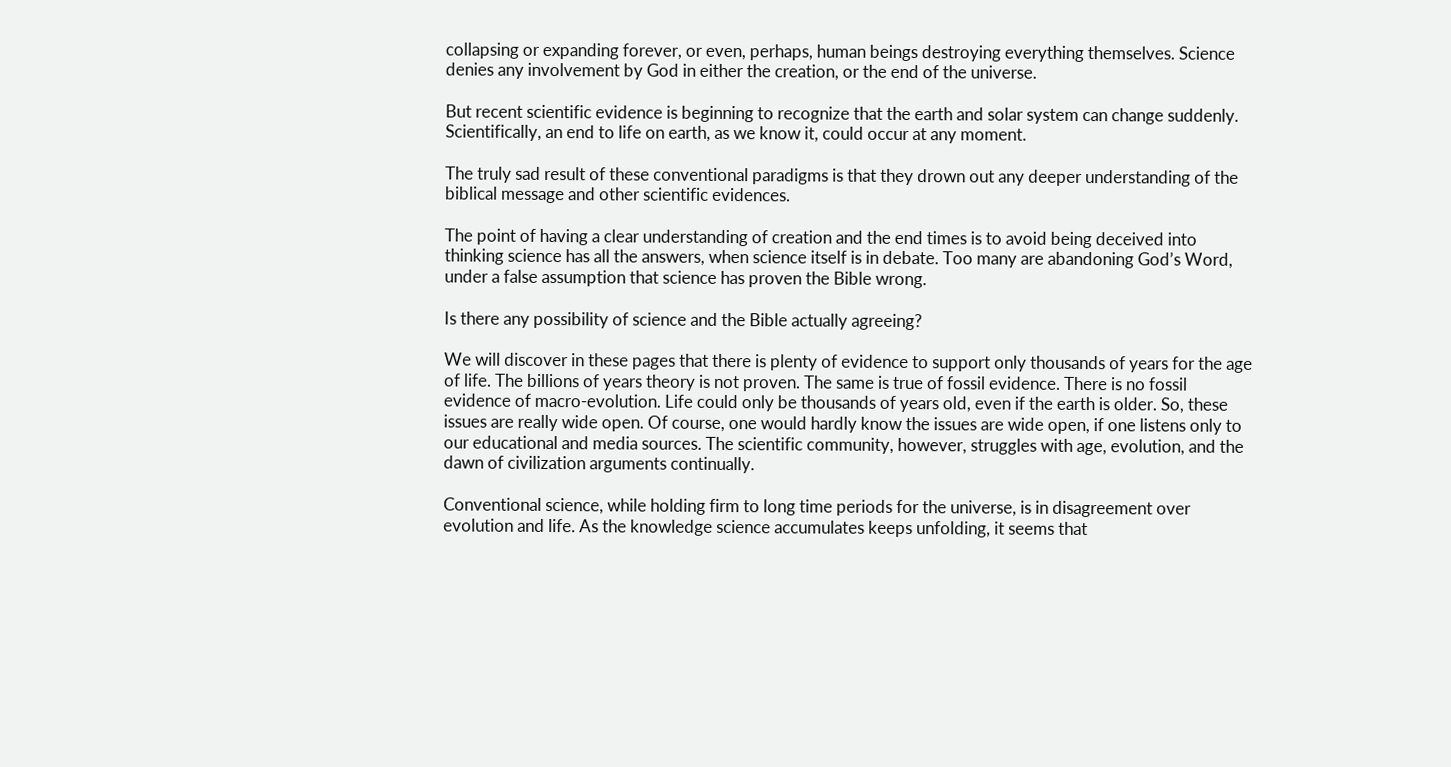collapsing or expanding forever, or even, perhaps, human beings destroying everything themselves. Science denies any involvement by God in either the creation, or the end of the universe.

But recent scientific evidence is beginning to recognize that the earth and solar system can change suddenly. Scientifically, an end to life on earth, as we know it, could occur at any moment.

The truly sad result of these conventional paradigms is that they drown out any deeper understanding of the biblical message and other scientific evidences.

The point of having a clear understanding of creation and the end times is to avoid being deceived into thinking science has all the answers, when science itself is in debate. Too many are abandoning God’s Word, under a false assumption that science has proven the Bible wrong.

Is there any possibility of science and the Bible actually agreeing?

We will discover in these pages that there is plenty of evidence to support only thousands of years for the age of life. The billions of years theory is not proven. The same is true of fossil evidence. There is no fossil evidence of macro-evolution. Life could only be thousands of years old, even if the earth is older. So, these issues are really wide open. Of course, one would hardly know the issues are wide open, if one listens only to our educational and media sources. The scientific community, however, struggles with age, evolution, and the dawn of civilization arguments continually.

Conventional science, while holding firm to long time periods for the universe, is in disagreement over evolution and life. As the knowledge science accumulates keeps unfolding, it seems that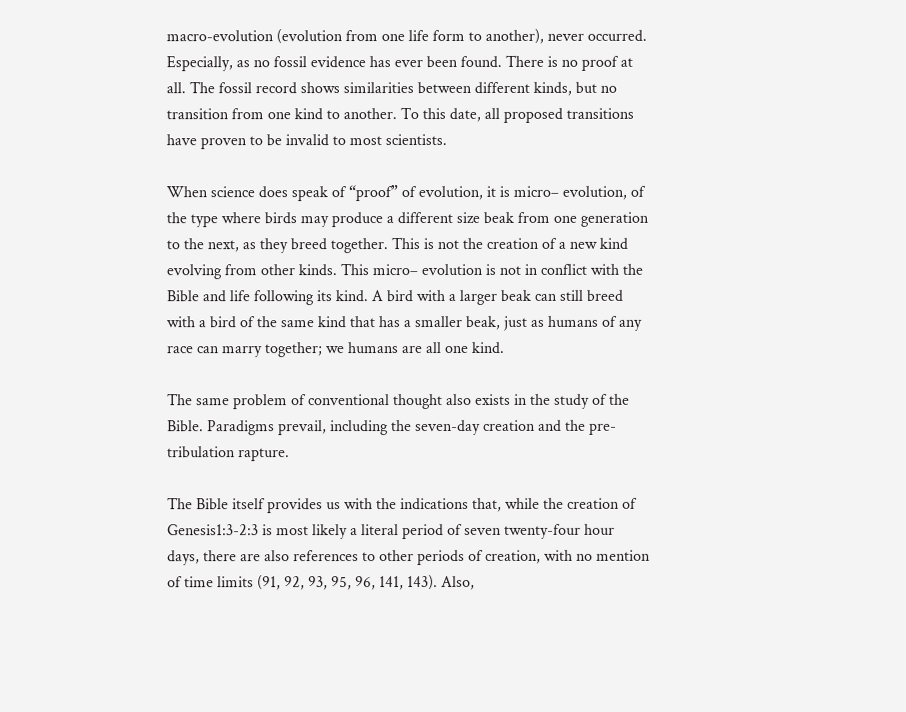macro-evolution (evolution from one life form to another), never occurred. Especially, as no fossil evidence has ever been found. There is no proof at all. The fossil record shows similarities between different kinds, but no transition from one kind to another. To this date, all proposed transitions have proven to be invalid to most scientists.

When science does speak of “proof” of evolution, it is micro– evolution, of the type where birds may produce a different size beak from one generation to the next, as they breed together. This is not the creation of a new kind evolving from other kinds. This micro– evolution is not in conflict with the Bible and life following its kind. A bird with a larger beak can still breed with a bird of the same kind that has a smaller beak, just as humans of any race can marry together; we humans are all one kind.

The same problem of conventional thought also exists in the study of the Bible. Paradigms prevail, including the seven-day creation and the pre-tribulation rapture.

The Bible itself provides us with the indications that, while the creation of Genesis1:3-2:3 is most likely a literal period of seven twenty-four hour days, there are also references to other periods of creation, with no mention of time limits (91, 92, 93, 95, 96, 141, 143). Also,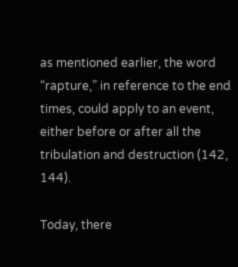as mentioned earlier, the word “rapture,” in reference to the end times, could apply to an event, either before or after all the tribulation and destruction (142, 144).

Today, there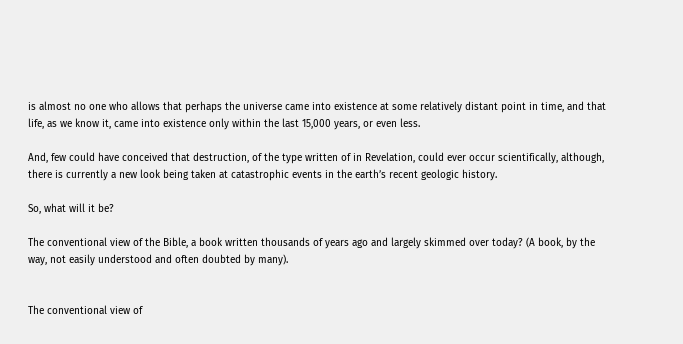is almost no one who allows that perhaps the universe came into existence at some relatively distant point in time, and that life, as we know it, came into existence only within the last 15,000 years, or even less.

And, few could have conceived that destruction, of the type written of in Revelation, could ever occur scientifically, although, there is currently a new look being taken at catastrophic events in the earth’s recent geologic history.

So, what will it be?

The conventional view of the Bible, a book written thousands of years ago and largely skimmed over today? (A book, by the way, not easily understood and often doubted by many).


The conventional view of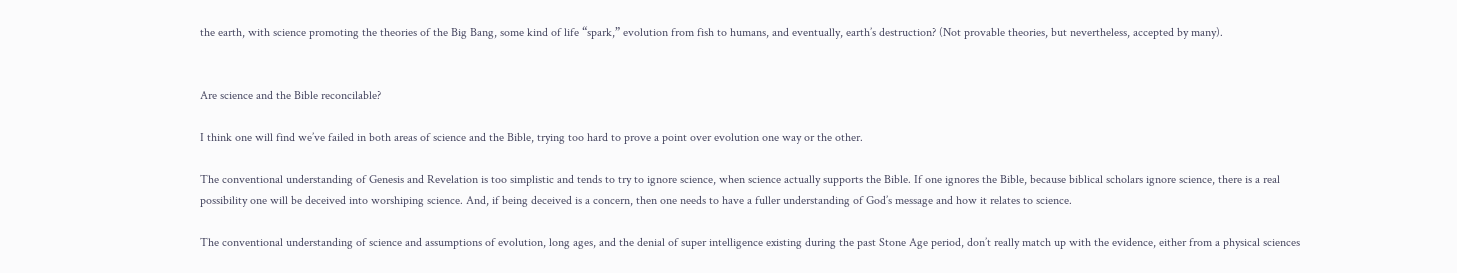the earth, with science promoting the theories of the Big Bang, some kind of life “spark,” evolution from fish to humans, and eventually, earth’s destruction? (Not provable theories, but nevertheless, accepted by many).


Are science and the Bible reconcilable?

I think one will find we’ve failed in both areas of science and the Bible, trying too hard to prove a point over evolution one way or the other.

The conventional understanding of Genesis and Revelation is too simplistic and tends to try to ignore science, when science actually supports the Bible. If one ignores the Bible, because biblical scholars ignore science, there is a real possibility one will be deceived into worshiping science. And, if being deceived is a concern, then one needs to have a fuller understanding of God’s message and how it relates to science.

The conventional understanding of science and assumptions of evolution, long ages, and the denial of super intelligence existing during the past Stone Age period, don’t really match up with the evidence, either from a physical sciences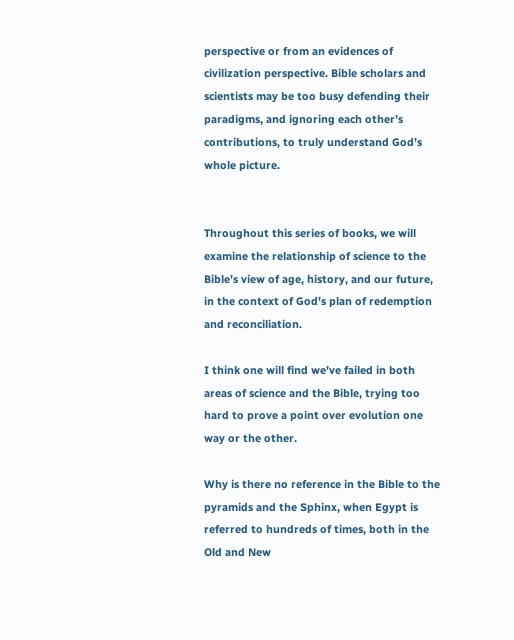perspective or from an evidences of civilization perspective. Bible scholars and scientists may be too busy defending their paradigms, and ignoring each other’s contributions, to truly understand God’s whole picture.


Throughout this series of books, we will examine the relationship of science to the Bible’s view of age, history, and our future, in the context of God’s plan of redemption and reconciliation.

I think one will find we’ve failed in both areas of science and the Bible, trying too hard to prove a point over evolution one way or the other.

Why is there no reference in the Bible to the pyramids and the Sphinx, when Egypt is referred to hundreds of times, both in the Old and New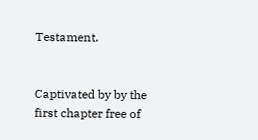Testament.


Captivated by by the first chapter free of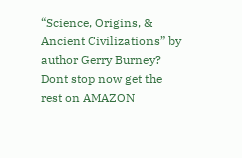“Science, Origins, & Ancient Civilizations” by author Gerry Burney? Dont stop now get the rest on AMAZON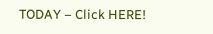TODAY – Click HERE!